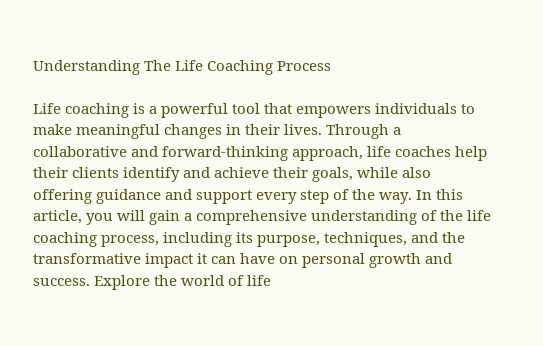Understanding The Life Coaching Process

Life coaching is a powerful tool that empowers individuals to make meaningful changes in their lives. Through a collaborative and forward-thinking approach, life coaches help their clients identify and achieve their goals, while also offering guidance and support every step of the way. In this article, you will gain a comprehensive understanding of the life coaching process, including its purpose, techniques, and the transformative impact it can have on personal growth and success. Explore the world of life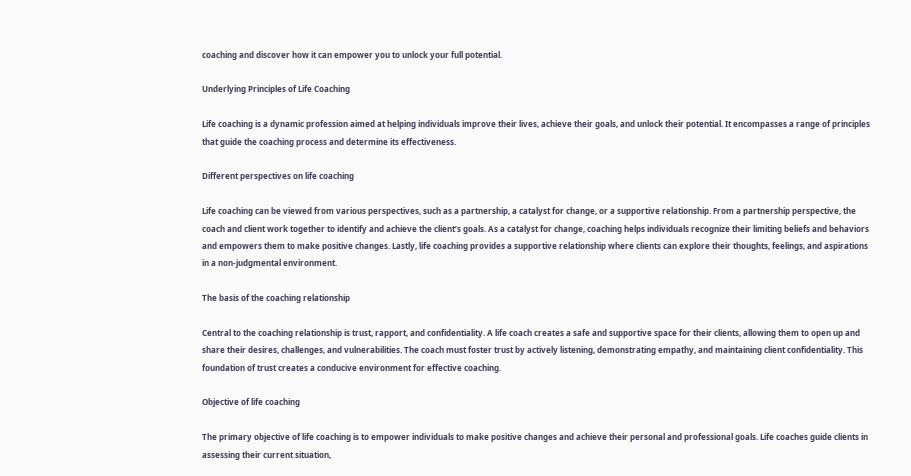coaching and discover how it can empower you to unlock your full potential.

Underlying Principles of Life Coaching

Life coaching is a dynamic profession aimed at helping individuals improve their lives, achieve their goals, and unlock their potential. It encompasses a range of principles that guide the coaching process and determine its effectiveness.

Different perspectives on life coaching

Life coaching can be viewed from various perspectives, such as a partnership, a catalyst for change, or a supportive relationship. From a partnership perspective, the coach and client work together to identify and achieve the client’s goals. As a catalyst for change, coaching helps individuals recognize their limiting beliefs and behaviors and empowers them to make positive changes. Lastly, life coaching provides a supportive relationship where clients can explore their thoughts, feelings, and aspirations in a non-judgmental environment.

The basis of the coaching relationship

Central to the coaching relationship is trust, rapport, and confidentiality. A life coach creates a safe and supportive space for their clients, allowing them to open up and share their desires, challenges, and vulnerabilities. The coach must foster trust by actively listening, demonstrating empathy, and maintaining client confidentiality. This foundation of trust creates a conducive environment for effective coaching.

Objective of life coaching

The primary objective of life coaching is to empower individuals to make positive changes and achieve their personal and professional goals. Life coaches guide clients in assessing their current situation,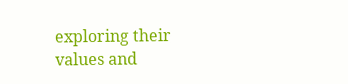exploring their values and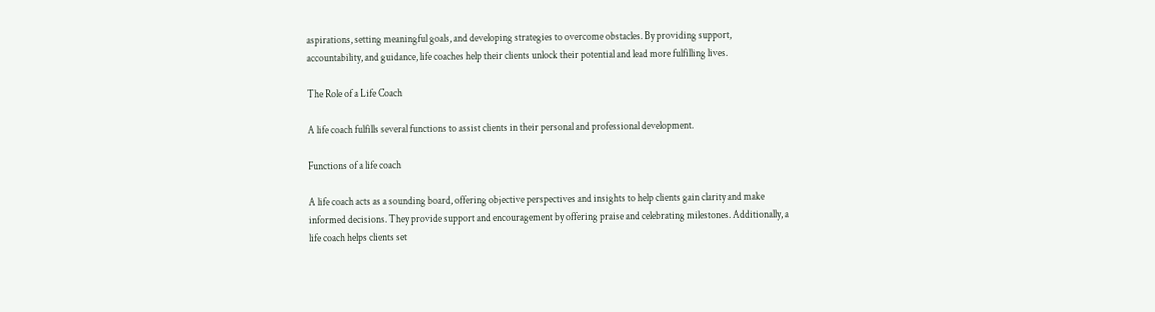aspirations, setting meaningful goals, and developing strategies to overcome obstacles. By providing support, accountability, and guidance, life coaches help their clients unlock their potential and lead more fulfilling lives.

The Role of a Life Coach

A life coach fulfills several functions to assist clients in their personal and professional development.

Functions of a life coach

A life coach acts as a sounding board, offering objective perspectives and insights to help clients gain clarity and make informed decisions. They provide support and encouragement by offering praise and celebrating milestones. Additionally, a life coach helps clients set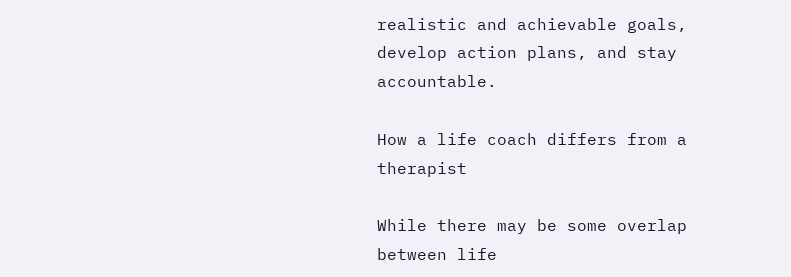realistic and achievable goals, develop action plans, and stay accountable.

How a life coach differs from a therapist

While there may be some overlap between life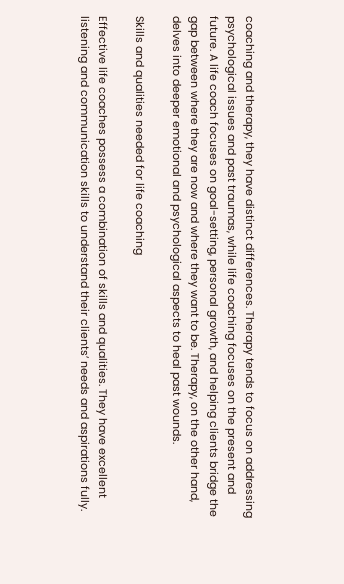coaching and therapy, they have distinct differences. Therapy tends to focus on addressing psychological issues and past traumas, while life coaching focuses on the present and future. A life coach focuses on goal-setting, personal growth, and helping clients bridge the gap between where they are now and where they want to be. Therapy, on the other hand, delves into deeper emotional and psychological aspects to heal past wounds.

Skills and qualities needed for life coaching

Effective life coaches possess a combination of skills and qualities. They have excellent listening and communication skills to understand their clients’ needs and aspirations fully.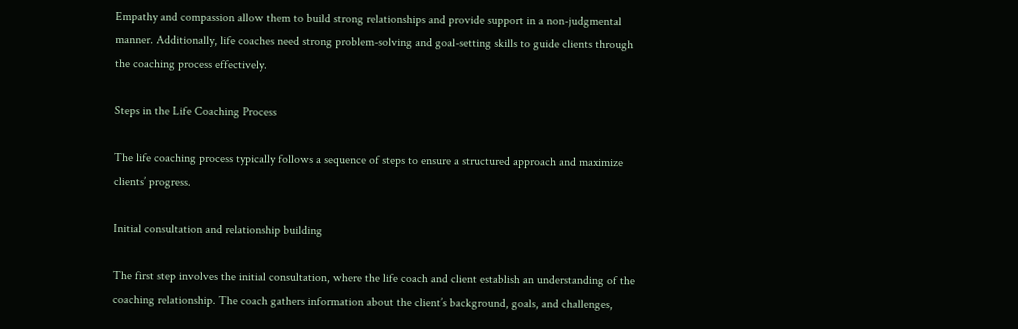Empathy and compassion allow them to build strong relationships and provide support in a non-judgmental manner. Additionally, life coaches need strong problem-solving and goal-setting skills to guide clients through the coaching process effectively.

Steps in the Life Coaching Process

The life coaching process typically follows a sequence of steps to ensure a structured approach and maximize clients’ progress.

Initial consultation and relationship building

The first step involves the initial consultation, where the life coach and client establish an understanding of the coaching relationship. The coach gathers information about the client’s background, goals, and challenges,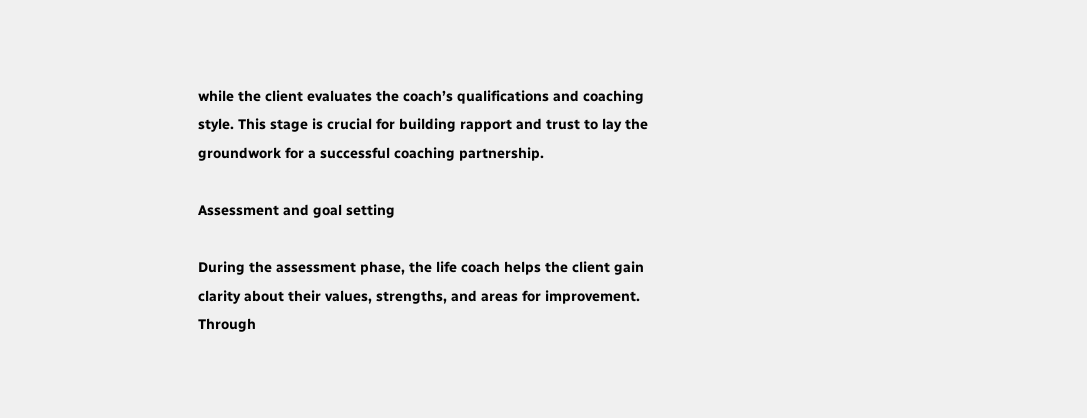while the client evaluates the coach’s qualifications and coaching style. This stage is crucial for building rapport and trust to lay the groundwork for a successful coaching partnership.

Assessment and goal setting

During the assessment phase, the life coach helps the client gain clarity about their values, strengths, and areas for improvement. Through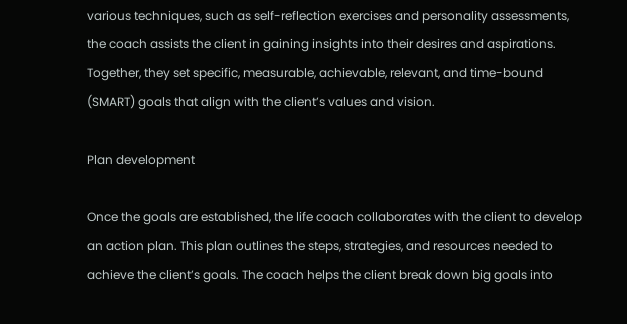various techniques, such as self-reflection exercises and personality assessments, the coach assists the client in gaining insights into their desires and aspirations. Together, they set specific, measurable, achievable, relevant, and time-bound (SMART) goals that align with the client’s values and vision.

Plan development

Once the goals are established, the life coach collaborates with the client to develop an action plan. This plan outlines the steps, strategies, and resources needed to achieve the client’s goals. The coach helps the client break down big goals into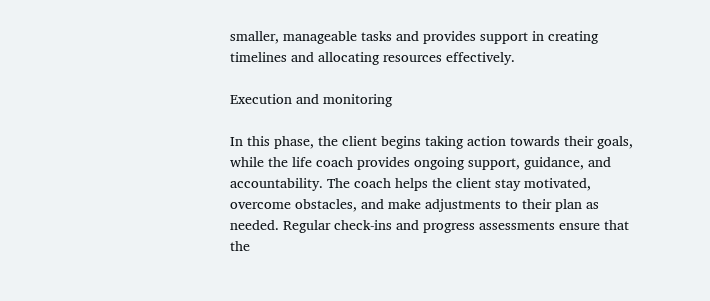smaller, manageable tasks and provides support in creating timelines and allocating resources effectively.

Execution and monitoring

In this phase, the client begins taking action towards their goals, while the life coach provides ongoing support, guidance, and accountability. The coach helps the client stay motivated, overcome obstacles, and make adjustments to their plan as needed. Regular check-ins and progress assessments ensure that the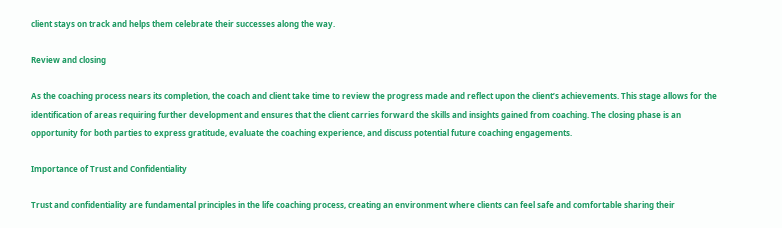client stays on track and helps them celebrate their successes along the way.

Review and closing

As the coaching process nears its completion, the coach and client take time to review the progress made and reflect upon the client’s achievements. This stage allows for the identification of areas requiring further development and ensures that the client carries forward the skills and insights gained from coaching. The closing phase is an opportunity for both parties to express gratitude, evaluate the coaching experience, and discuss potential future coaching engagements.

Importance of Trust and Confidentiality

Trust and confidentiality are fundamental principles in the life coaching process, creating an environment where clients can feel safe and comfortable sharing their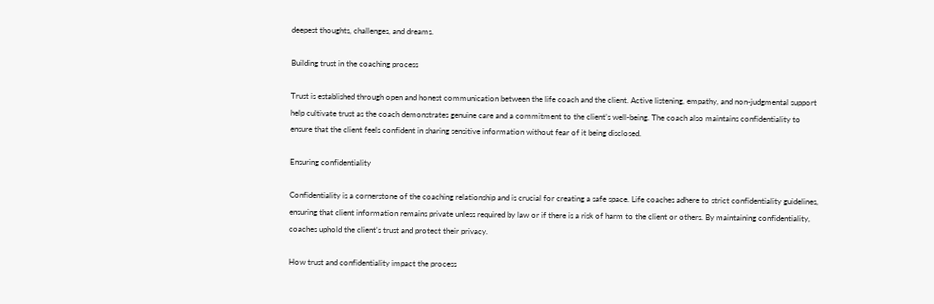deepest thoughts, challenges, and dreams.

Building trust in the coaching process

Trust is established through open and honest communication between the life coach and the client. Active listening, empathy, and non-judgmental support help cultivate trust as the coach demonstrates genuine care and a commitment to the client’s well-being. The coach also maintains confidentiality to ensure that the client feels confident in sharing sensitive information without fear of it being disclosed.

Ensuring confidentiality

Confidentiality is a cornerstone of the coaching relationship and is crucial for creating a safe space. Life coaches adhere to strict confidentiality guidelines, ensuring that client information remains private unless required by law or if there is a risk of harm to the client or others. By maintaining confidentiality, coaches uphold the client’s trust and protect their privacy.

How trust and confidentiality impact the process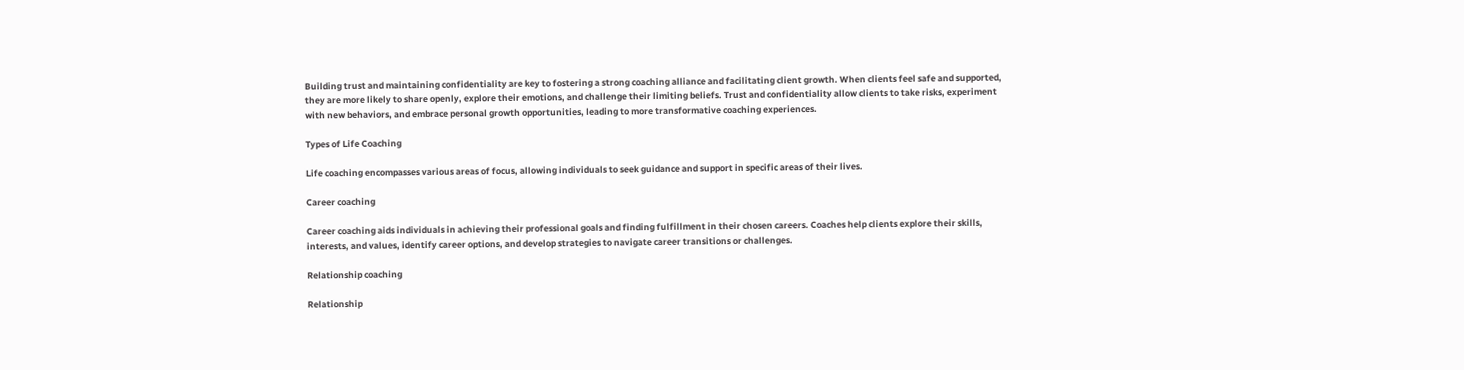Building trust and maintaining confidentiality are key to fostering a strong coaching alliance and facilitating client growth. When clients feel safe and supported, they are more likely to share openly, explore their emotions, and challenge their limiting beliefs. Trust and confidentiality allow clients to take risks, experiment with new behaviors, and embrace personal growth opportunities, leading to more transformative coaching experiences.

Types of Life Coaching

Life coaching encompasses various areas of focus, allowing individuals to seek guidance and support in specific areas of their lives.

Career coaching

Career coaching aids individuals in achieving their professional goals and finding fulfillment in their chosen careers. Coaches help clients explore their skills, interests, and values, identify career options, and develop strategies to navigate career transitions or challenges.

Relationship coaching

Relationship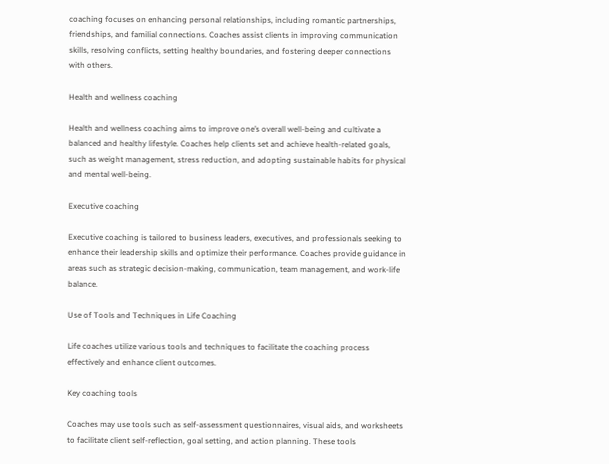coaching focuses on enhancing personal relationships, including romantic partnerships, friendships, and familial connections. Coaches assist clients in improving communication skills, resolving conflicts, setting healthy boundaries, and fostering deeper connections with others.

Health and wellness coaching

Health and wellness coaching aims to improve one’s overall well-being and cultivate a balanced and healthy lifestyle. Coaches help clients set and achieve health-related goals, such as weight management, stress reduction, and adopting sustainable habits for physical and mental well-being.

Executive coaching

Executive coaching is tailored to business leaders, executives, and professionals seeking to enhance their leadership skills and optimize their performance. Coaches provide guidance in areas such as strategic decision-making, communication, team management, and work-life balance.

Use of Tools and Techniques in Life Coaching

Life coaches utilize various tools and techniques to facilitate the coaching process effectively and enhance client outcomes.

Key coaching tools

Coaches may use tools such as self-assessment questionnaires, visual aids, and worksheets to facilitate client self-reflection, goal setting, and action planning. These tools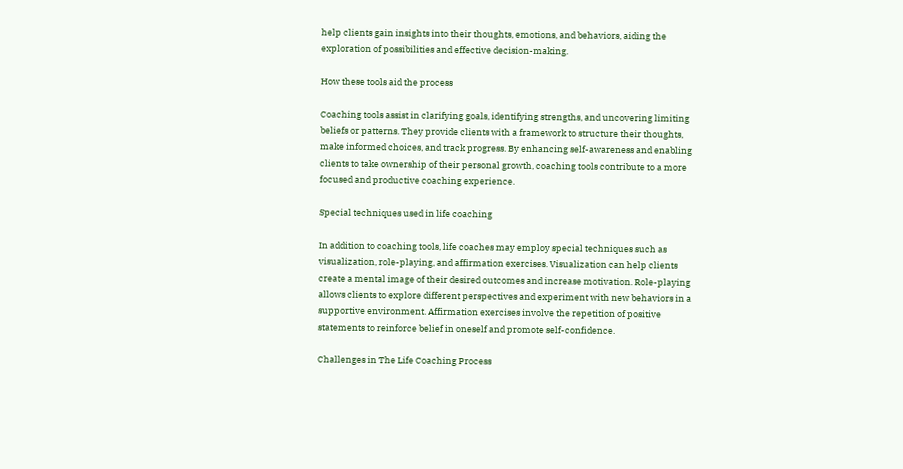help clients gain insights into their thoughts, emotions, and behaviors, aiding the exploration of possibilities and effective decision-making.

How these tools aid the process

Coaching tools assist in clarifying goals, identifying strengths, and uncovering limiting beliefs or patterns. They provide clients with a framework to structure their thoughts, make informed choices, and track progress. By enhancing self-awareness and enabling clients to take ownership of their personal growth, coaching tools contribute to a more focused and productive coaching experience.

Special techniques used in life coaching

In addition to coaching tools, life coaches may employ special techniques such as visualization, role-playing, and affirmation exercises. Visualization can help clients create a mental image of their desired outcomes and increase motivation. Role-playing allows clients to explore different perspectives and experiment with new behaviors in a supportive environment. Affirmation exercises involve the repetition of positive statements to reinforce belief in oneself and promote self-confidence.

Challenges in The Life Coaching Process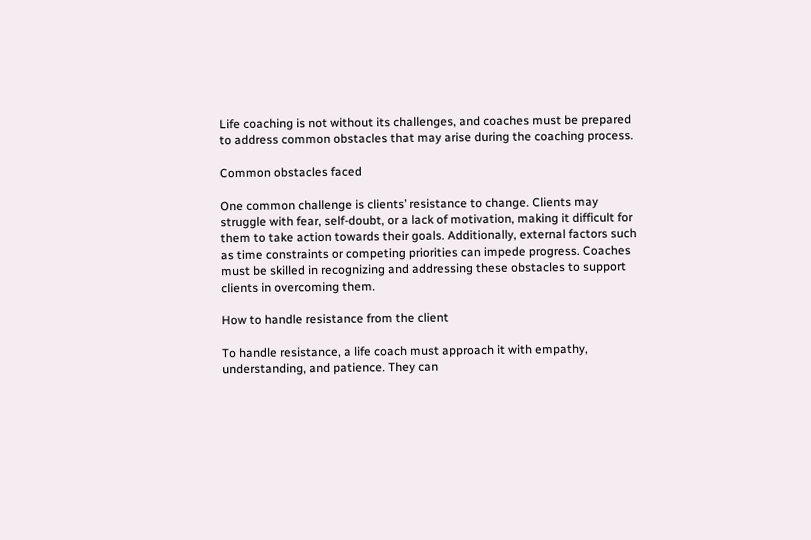Life coaching is not without its challenges, and coaches must be prepared to address common obstacles that may arise during the coaching process.

Common obstacles faced

One common challenge is clients’ resistance to change. Clients may struggle with fear, self-doubt, or a lack of motivation, making it difficult for them to take action towards their goals. Additionally, external factors such as time constraints or competing priorities can impede progress. Coaches must be skilled in recognizing and addressing these obstacles to support clients in overcoming them.

How to handle resistance from the client

To handle resistance, a life coach must approach it with empathy, understanding, and patience. They can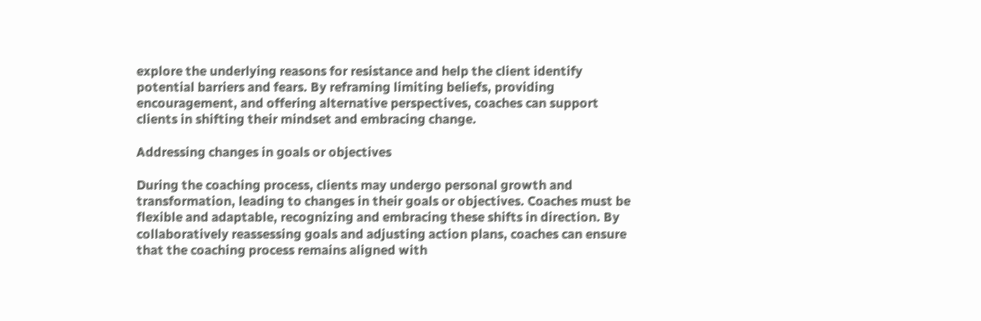explore the underlying reasons for resistance and help the client identify potential barriers and fears. By reframing limiting beliefs, providing encouragement, and offering alternative perspectives, coaches can support clients in shifting their mindset and embracing change.

Addressing changes in goals or objectives

During the coaching process, clients may undergo personal growth and transformation, leading to changes in their goals or objectives. Coaches must be flexible and adaptable, recognizing and embracing these shifts in direction. By collaboratively reassessing goals and adjusting action plans, coaches can ensure that the coaching process remains aligned with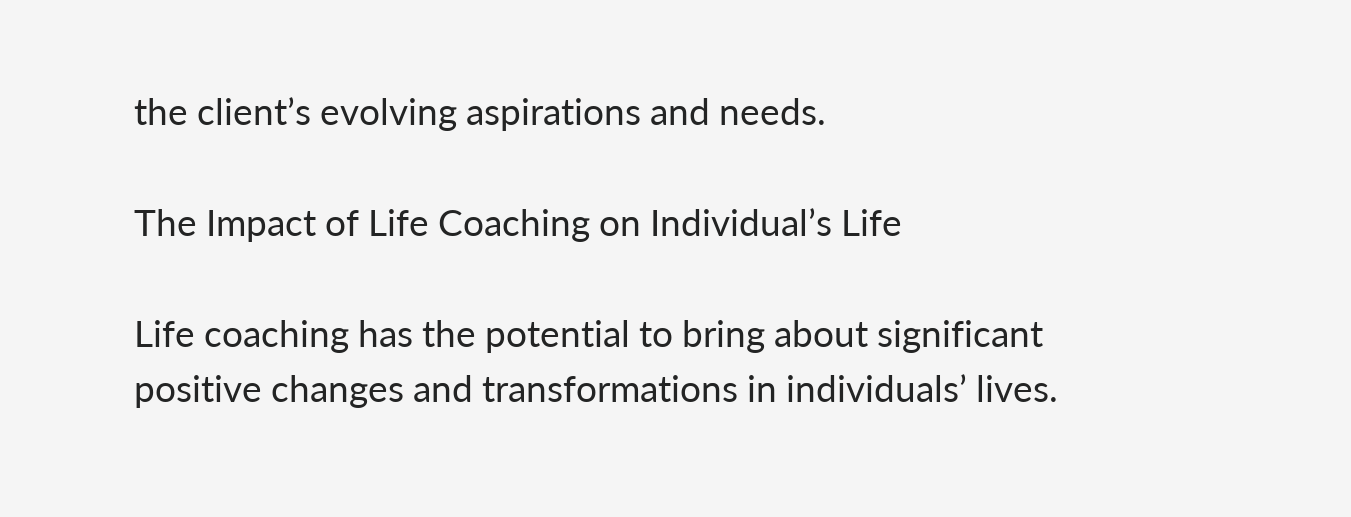the client’s evolving aspirations and needs.

The Impact of Life Coaching on Individual’s Life

Life coaching has the potential to bring about significant positive changes and transformations in individuals’ lives.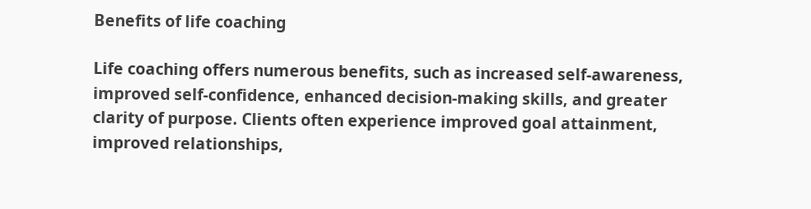Benefits of life coaching

Life coaching offers numerous benefits, such as increased self-awareness, improved self-confidence, enhanced decision-making skills, and greater clarity of purpose. Clients often experience improved goal attainment, improved relationships,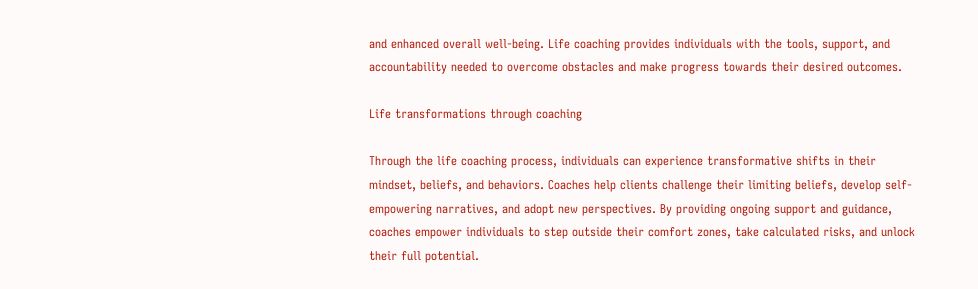and enhanced overall well-being. Life coaching provides individuals with the tools, support, and accountability needed to overcome obstacles and make progress towards their desired outcomes.

Life transformations through coaching

Through the life coaching process, individuals can experience transformative shifts in their mindset, beliefs, and behaviors. Coaches help clients challenge their limiting beliefs, develop self-empowering narratives, and adopt new perspectives. By providing ongoing support and guidance, coaches empower individuals to step outside their comfort zones, take calculated risks, and unlock their full potential.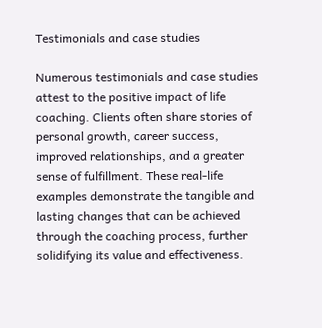Testimonials and case studies

Numerous testimonials and case studies attest to the positive impact of life coaching. Clients often share stories of personal growth, career success, improved relationships, and a greater sense of fulfillment. These real-life examples demonstrate the tangible and lasting changes that can be achieved through the coaching process, further solidifying its value and effectiveness.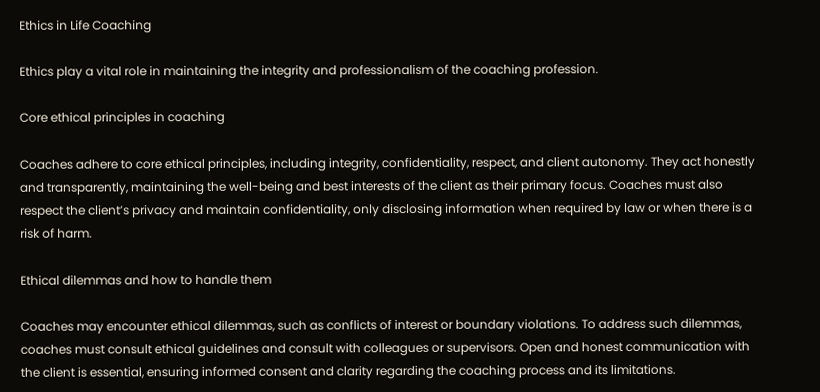Ethics in Life Coaching

Ethics play a vital role in maintaining the integrity and professionalism of the coaching profession.

Core ethical principles in coaching

Coaches adhere to core ethical principles, including integrity, confidentiality, respect, and client autonomy. They act honestly and transparently, maintaining the well-being and best interests of the client as their primary focus. Coaches must also respect the client’s privacy and maintain confidentiality, only disclosing information when required by law or when there is a risk of harm.

Ethical dilemmas and how to handle them

Coaches may encounter ethical dilemmas, such as conflicts of interest or boundary violations. To address such dilemmas, coaches must consult ethical guidelines and consult with colleagues or supervisors. Open and honest communication with the client is essential, ensuring informed consent and clarity regarding the coaching process and its limitations.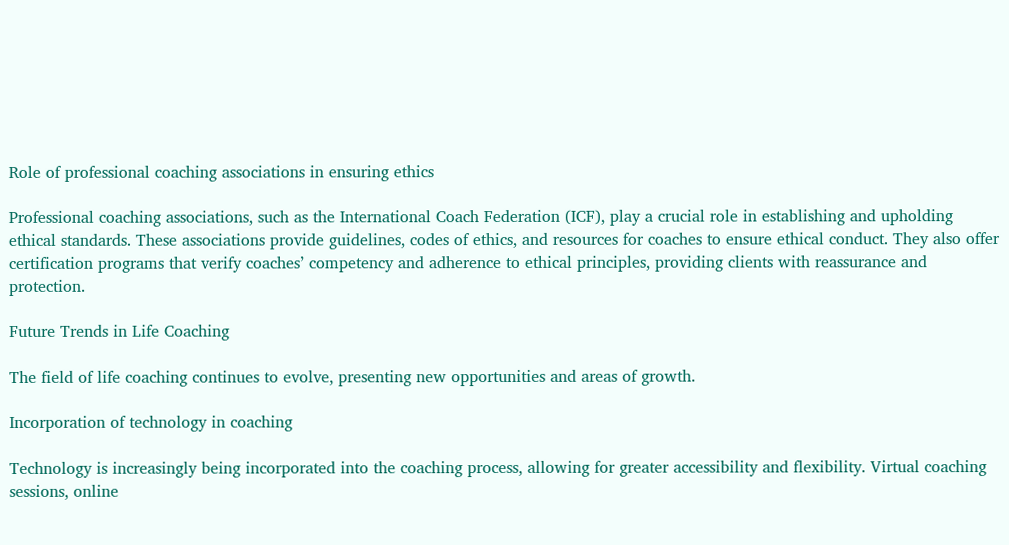Role of professional coaching associations in ensuring ethics

Professional coaching associations, such as the International Coach Federation (ICF), play a crucial role in establishing and upholding ethical standards. These associations provide guidelines, codes of ethics, and resources for coaches to ensure ethical conduct. They also offer certification programs that verify coaches’ competency and adherence to ethical principles, providing clients with reassurance and protection.

Future Trends in Life Coaching

The field of life coaching continues to evolve, presenting new opportunities and areas of growth.

Incorporation of technology in coaching

Technology is increasingly being incorporated into the coaching process, allowing for greater accessibility and flexibility. Virtual coaching sessions, online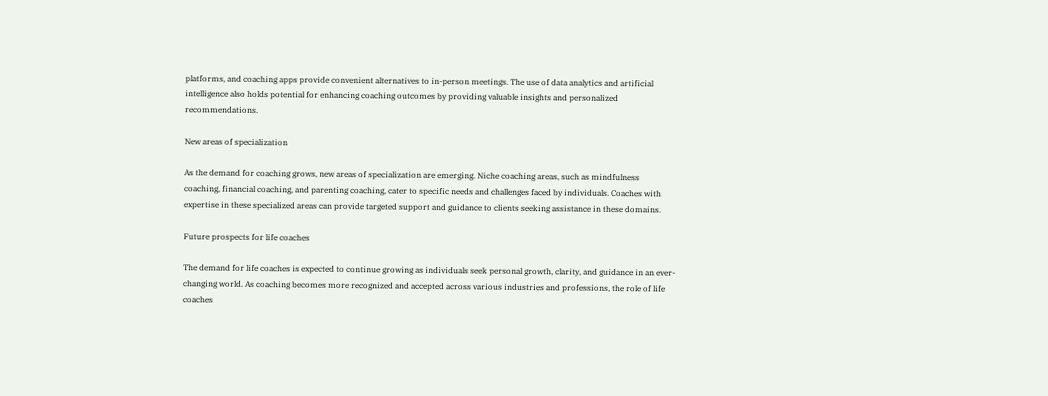platforms, and coaching apps provide convenient alternatives to in-person meetings. The use of data analytics and artificial intelligence also holds potential for enhancing coaching outcomes by providing valuable insights and personalized recommendations.

New areas of specialization

As the demand for coaching grows, new areas of specialization are emerging. Niche coaching areas, such as mindfulness coaching, financial coaching, and parenting coaching, cater to specific needs and challenges faced by individuals. Coaches with expertise in these specialized areas can provide targeted support and guidance to clients seeking assistance in these domains.

Future prospects for life coaches

The demand for life coaches is expected to continue growing as individuals seek personal growth, clarity, and guidance in an ever-changing world. As coaching becomes more recognized and accepted across various industries and professions, the role of life coaches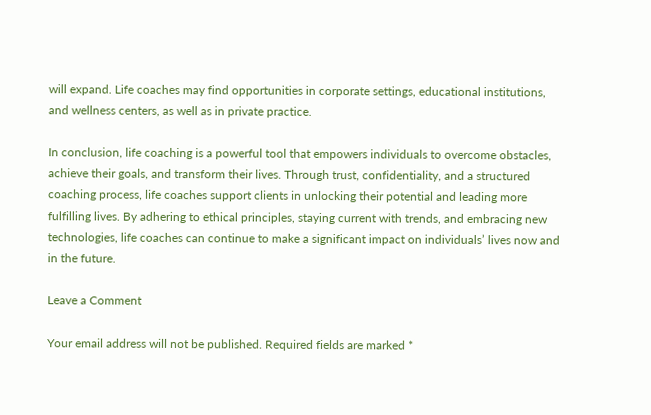will expand. Life coaches may find opportunities in corporate settings, educational institutions, and wellness centers, as well as in private practice.

In conclusion, life coaching is a powerful tool that empowers individuals to overcome obstacles, achieve their goals, and transform their lives. Through trust, confidentiality, and a structured coaching process, life coaches support clients in unlocking their potential and leading more fulfilling lives. By adhering to ethical principles, staying current with trends, and embracing new technologies, life coaches can continue to make a significant impact on individuals’ lives now and in the future.

Leave a Comment

Your email address will not be published. Required fields are marked *